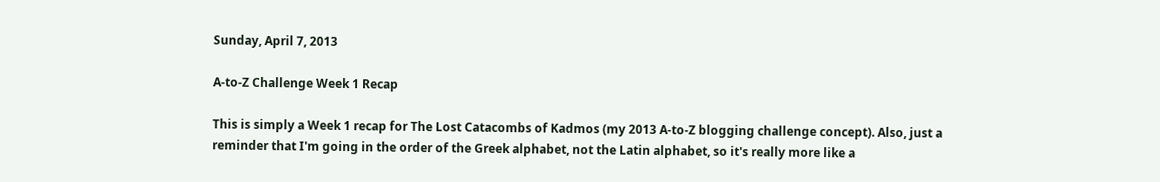Sunday, April 7, 2013

A-to-Z Challenge Week 1 Recap

This is simply a Week 1 recap for The Lost Catacombs of Kadmos (my 2013 A-to-Z blogging challenge concept). Also, just a reminder that I'm going in the order of the Greek alphabet, not the Latin alphabet, so it's really more like a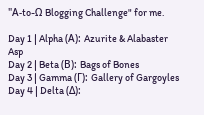"Α-to-Ω Blogging Challenge" for me.

Day 1 | Alpha (Α): Azurite & Alabaster Asp
Day 2 | Beta (Β): Bags of Bones
Day 3 | Gamma (Γ): Gallery of Gargoyles
Day 4 | Delta (Δ):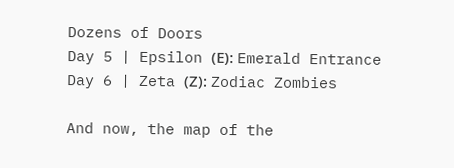Dozens of Doors
Day 5 | Epsilon (Ε): Emerald Entrance
Day 6 | Zeta (Ζ): Zodiac Zombies

And now, the map of the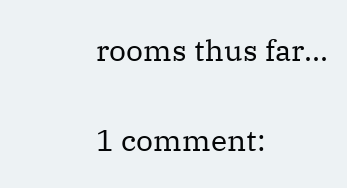rooms thus far...

1 comment: